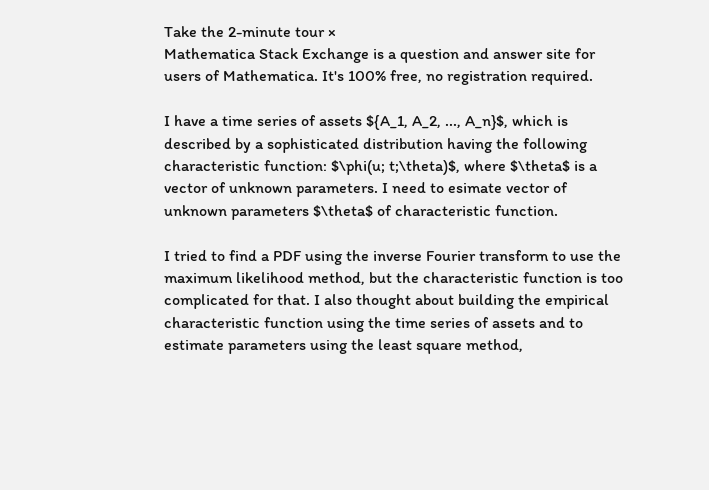Take the 2-minute tour ×
Mathematica Stack Exchange is a question and answer site for users of Mathematica. It's 100% free, no registration required.

I have a time series of assets ${A_1, A_2, ..., A_n}$, which is described by a sophisticated distribution having the following characteristic function: $\phi(u; t;\theta)$, where $\theta$ is a vector of unknown parameters. I need to esimate vector of unknown parameters $\theta$ of characteristic function.

I tried to find a PDF using the inverse Fourier transform to use the maximum likelihood method, but the characteristic function is too complicated for that. I also thought about building the empirical characteristic function using the time series of assets and to estimate parameters using the least square method,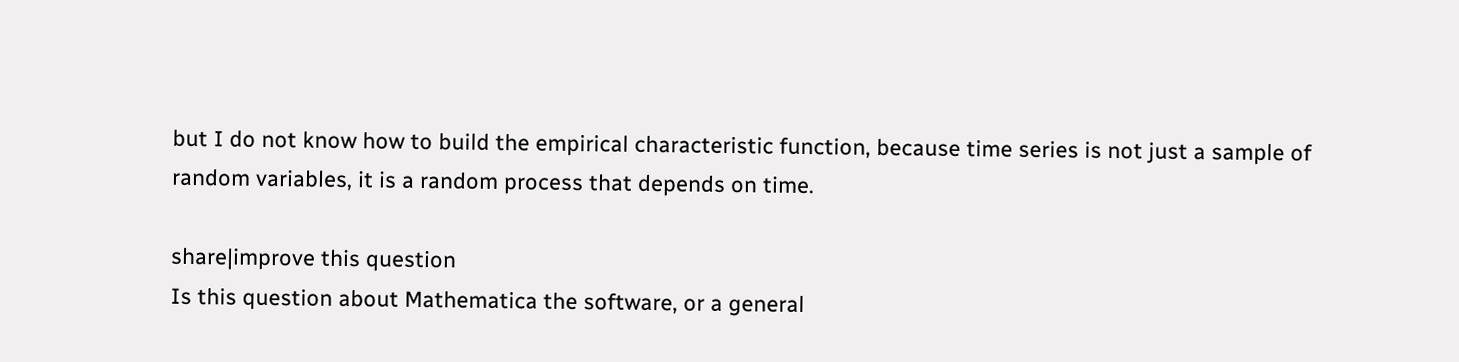but I do not know how to build the empirical characteristic function, because time series is not just a sample of random variables, it is a random process that depends on time.

share|improve this question
Is this question about Mathematica the software, or a general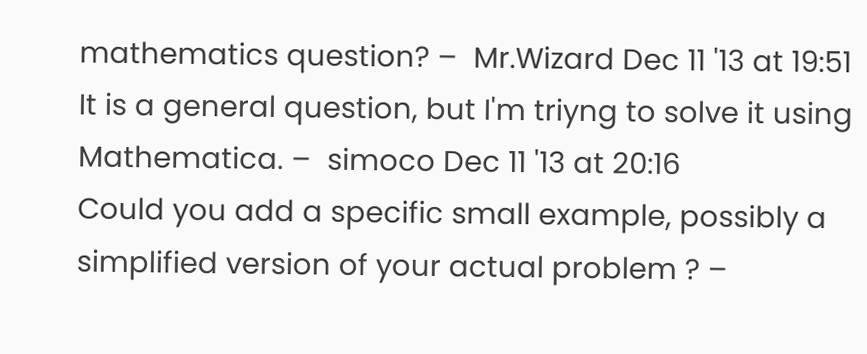mathematics question? –  Mr.Wizard Dec 11 '13 at 19:51
It is a general question, but I'm triyng to solve it using Mathematica. –  simoco Dec 11 '13 at 20:16
Could you add a specific small example, possibly a simplified version of your actual problem ? –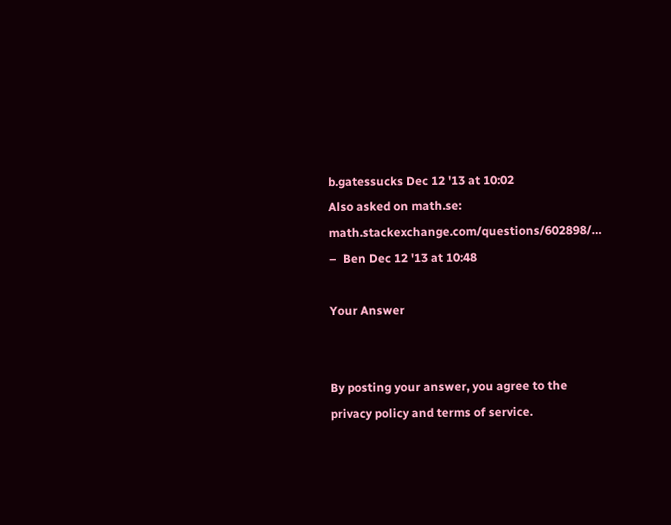b.gatessucks Dec 12 '13 at 10:02
Also asked on math.se: math.stackexchange.com/questions/602898/… –  Ben Dec 12 '13 at 10:48

Your Answer


By posting your answer, you agree to the privacy policy and terms of service.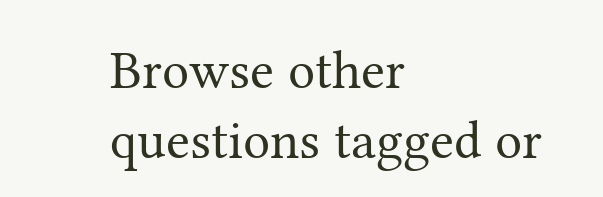Browse other questions tagged or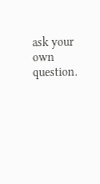ask your own question.